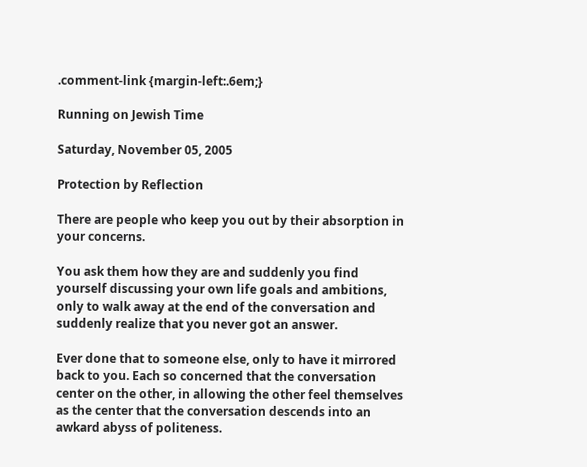.comment-link {margin-left:.6em;}

Running on Jewish Time

Saturday, November 05, 2005

Protection by Reflection

There are people who keep you out by their absorption in your concerns.

You ask them how they are and suddenly you find yourself discussing your own life goals and ambitions, only to walk away at the end of the conversation and suddenly realize that you never got an answer.

Ever done that to someone else, only to have it mirrored back to you. Each so concerned that the conversation center on the other, in allowing the other feel themselves as the center that the conversation descends into an awkard abyss of politeness.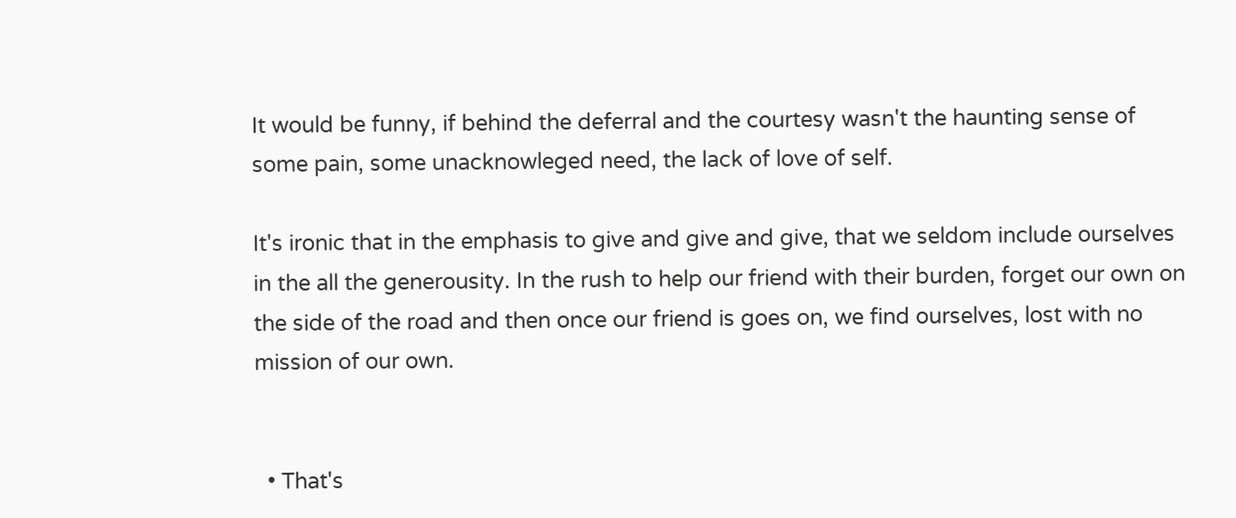It would be funny, if behind the deferral and the courtesy wasn't the haunting sense of some pain, some unacknowleged need, the lack of love of self.

It's ironic that in the emphasis to give and give and give, that we seldom include ourselves in the all the generousity. In the rush to help our friend with their burden, forget our own on the side of the road and then once our friend is goes on, we find ourselves, lost with no mission of our own.


  • That's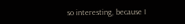so interesting, because I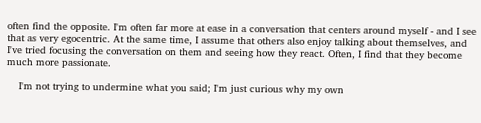often find the opposite. I'm often far more at ease in a conversation that centers around myself - and I see that as very egocentric. At the same time, I assume that others also enjoy talking about themselves, and I've tried focusing the conversation on them and seeing how they react. Often, I find that they become much more passionate.

    I'm not trying to undermine what you said; I'm just curious why my own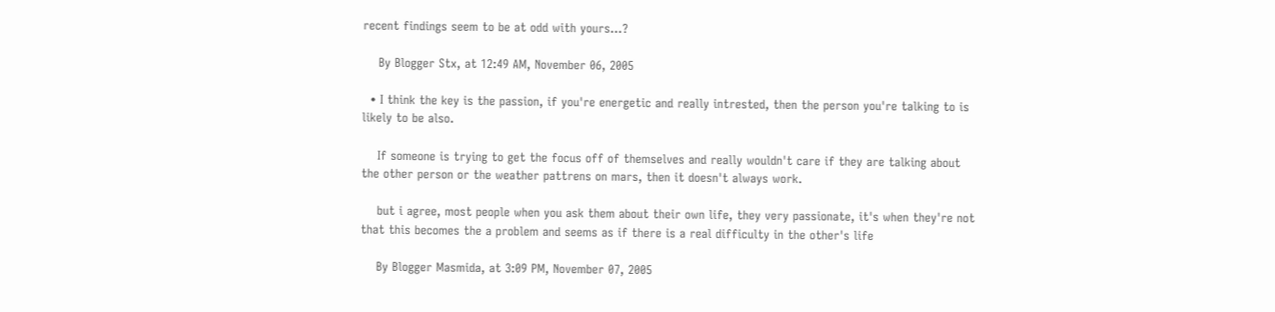recent findings seem to be at odd with yours...?

    By Blogger Stx, at 12:49 AM, November 06, 2005

  • I think the key is the passion, if you're energetic and really intrested, then the person you're talking to is likely to be also.

    If someone is trying to get the focus off of themselves and really wouldn't care if they are talking about the other person or the weather pattrens on mars, then it doesn't always work.

    but i agree, most people when you ask them about their own life, they very passionate, it's when they're not that this becomes the a problem and seems as if there is a real difficulty in the other's life

    By Blogger Masmida, at 3:09 PM, November 07, 2005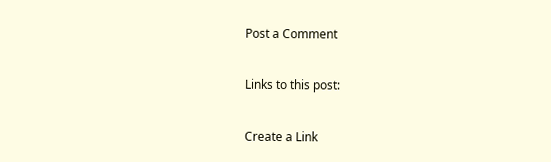Post a Comment

Links to this post:

Create a Link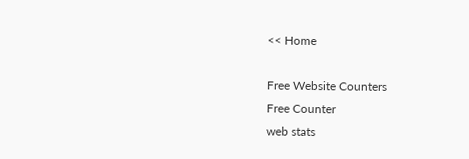<< Home

Free Website Counters
Free Counter
web stats